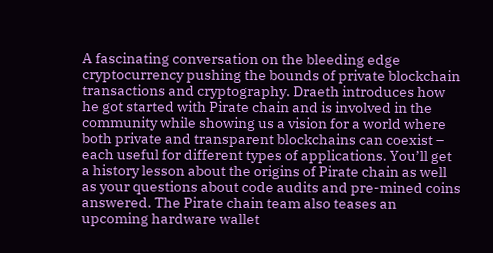A fascinating conversation on the bleeding edge cryptocurrency pushing the bounds of private blockchain transactions and cryptography. Draeth introduces how he got started with Pirate chain and is involved in the community while showing us a vision for a world where both private and transparent blockchains can coexist – each useful for different types of applications. You’ll get a history lesson about the origins of Pirate chain as well as your questions about code audits and pre-mined coins answered. The Pirate chain team also teases an upcoming hardware wallet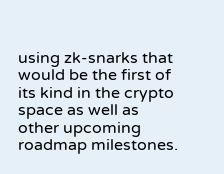using zk-snarks that would be the first of its kind in the crypto space as well as other upcoming roadmap milestones.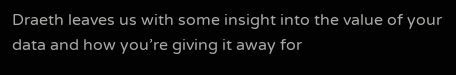Draeth leaves us with some insight into the value of your data and how you’re giving it away for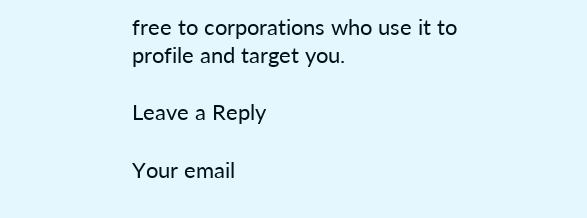free to corporations who use it to profile and target you.

Leave a Reply

Your email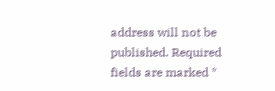address will not be published. Required fields are marked *